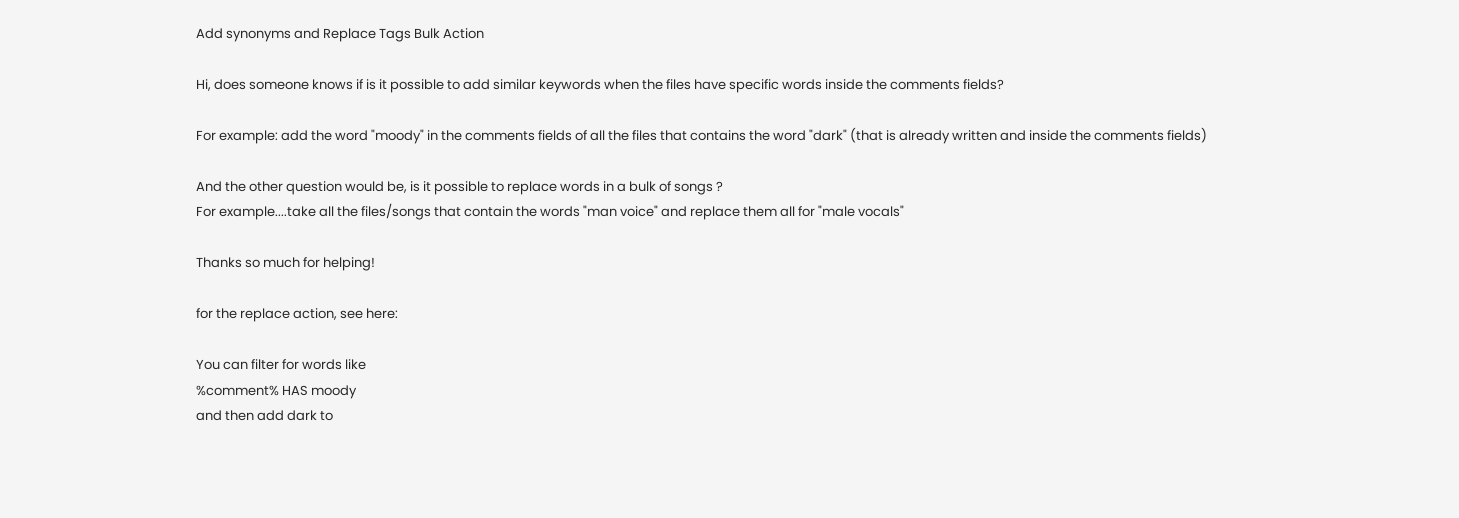Add synonyms and Replace Tags Bulk Action

Hi, does someone knows if is it possible to add similar keywords when the files have specific words inside the comments fields?

For example: add the word "moody" in the comments fields of all the files that contains the word "dark" (that is already written and inside the comments fields)

And the other question would be, is it possible to replace words in a bulk of songs ?
For example....take all the files/songs that contain the words "man voice" and replace them all for "male vocals"

Thanks so much for helping!

for the replace action, see here:

You can filter for words like
%comment% HAS moody
and then add dark to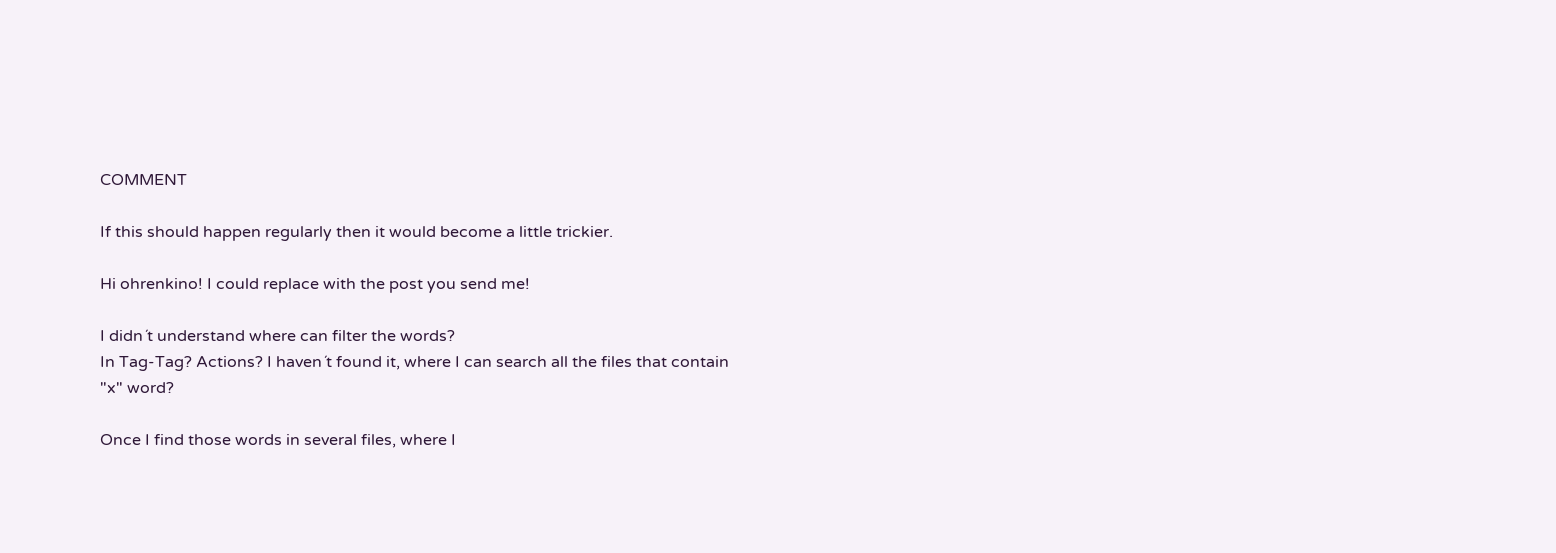COMMENT

If this should happen regularly then it would become a little trickier.

Hi ohrenkino! I could replace with the post you send me!

I didn´t understand where can filter the words?
In Tag-Tag? Actions? I haven´t found it, where I can search all the files that contain "x" word?

Once I find those words in several files, where I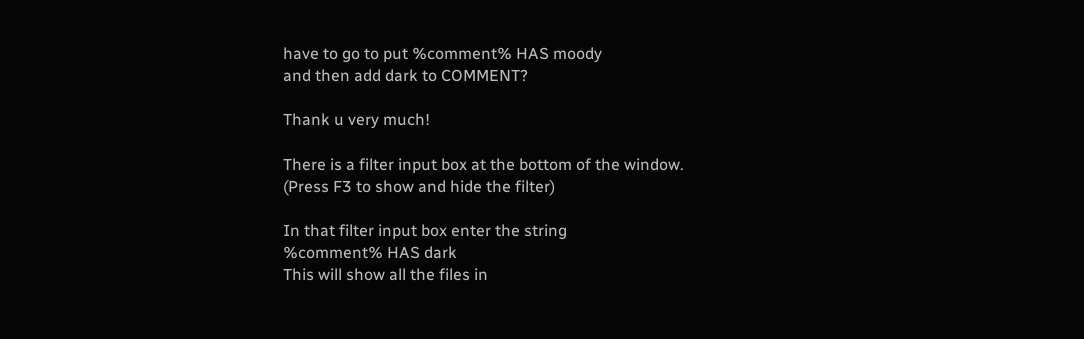have to go to put %comment% HAS moody
and then add dark to COMMENT?

Thank u very much!

There is a filter input box at the bottom of the window.
(Press F3 to show and hide the filter)

In that filter input box enter the string
%comment% HAS dark
This will show all the files in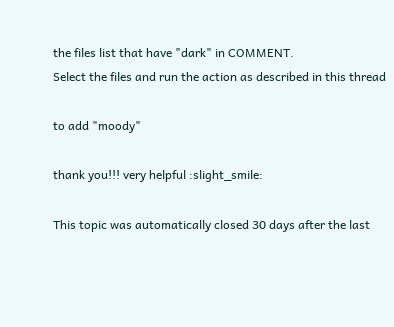the files list that have "dark" in COMMENT.
Select the files and run the action as described in this thread

to add "moody"

thank you!!! very helpful :slight_smile:

This topic was automatically closed 30 days after the last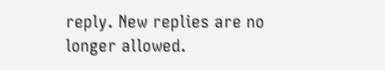reply. New replies are no longer allowed.